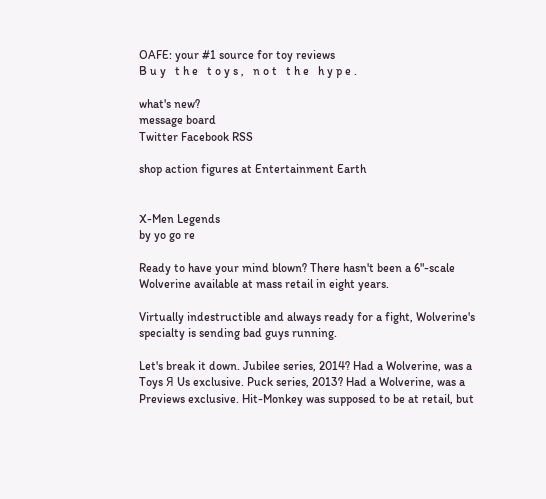OAFE: your #1 source for toy reviews
B u y   t h e   t o y s ,   n o t   t h e   h y p e .

what's new?
message board
Twitter Facebook RSS

shop action figures at Entertainment Earth


X-Men Legends
by yo go re

Ready to have your mind blown? There hasn't been a 6"-scale Wolverine available at mass retail in eight years.

Virtually indestructible and always ready for a fight, Wolverine's specialty is sending bad guys running.

Let's break it down. Jubilee series, 2014? Had a Wolverine, was a Toys Я Us exclusive. Puck series, 2013? Had a Wolverine, was a Previews exclusive. Hit-Monkey was supposed to be at retail, but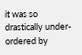it was so drastically under-ordered by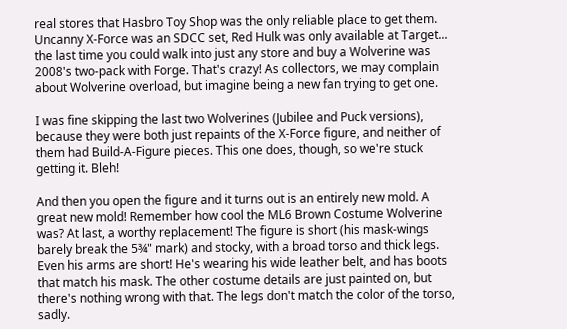real stores that Hasbro Toy Shop was the only reliable place to get them. Uncanny X-Force was an SDCC set, Red Hulk was only available at Target... the last time you could walk into just any store and buy a Wolverine was 2008's two-pack with Forge. That's crazy! As collectors, we may complain about Wolverine overload, but imagine being a new fan trying to get one.

I was fine skipping the last two Wolverines (Jubilee and Puck versions), because they were both just repaints of the X-Force figure, and neither of them had Build-A-Figure pieces. This one does, though, so we're stuck getting it. Bleh!

And then you open the figure and it turns out is an entirely new mold. A great new mold! Remember how cool the ML6 Brown Costume Wolverine was? At last, a worthy replacement! The figure is short (his mask-wings barely break the 5¾" mark) and stocky, with a broad torso and thick legs. Even his arms are short! He's wearing his wide leather belt, and has boots that match his mask. The other costume details are just painted on, but there's nothing wrong with that. The legs don't match the color of the torso, sadly.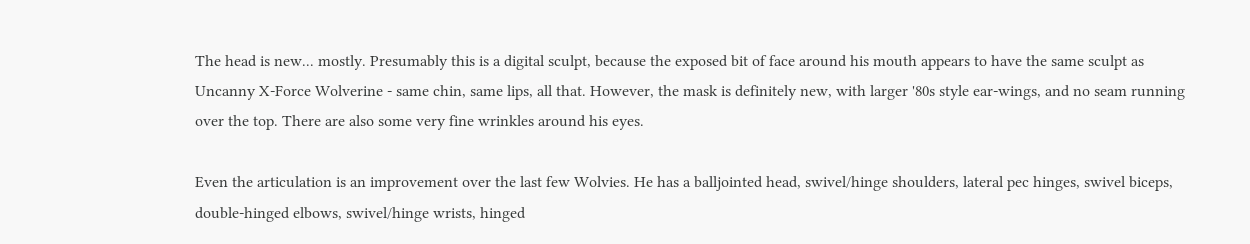The head is new... mostly. Presumably this is a digital sculpt, because the exposed bit of face around his mouth appears to have the same sculpt as Uncanny X-Force Wolverine - same chin, same lips, all that. However, the mask is definitely new, with larger '80s style ear-wings, and no seam running over the top. There are also some very fine wrinkles around his eyes.

Even the articulation is an improvement over the last few Wolvies. He has a balljointed head, swivel/hinge shoulders, lateral pec hinges, swivel biceps, double-hinged elbows, swivel/hinge wrists, hinged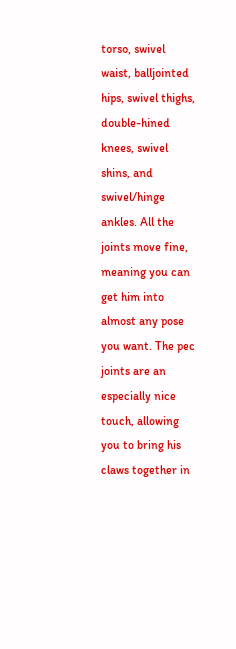torso, swivel waist, balljointed hips, swivel thighs, double-hined knees, swivel shins, and swivel/hinge ankles. All the joints move fine, meaning you can get him into almost any pose you want. The pec joints are an especially nice touch, allowing you to bring his claws together in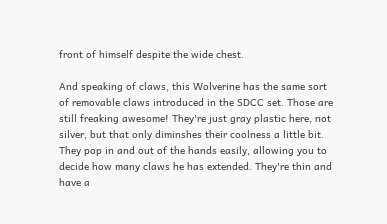front of himself despite the wide chest.

And speaking of claws, this Wolverine has the same sort of removable claws introduced in the SDCC set. Those are still freaking awesome! They're just gray plastic here, not silver, but that only diminshes their coolness a little bit. They pop in and out of the hands easily, allowing you to decide how many claws he has extended. They're thin and have a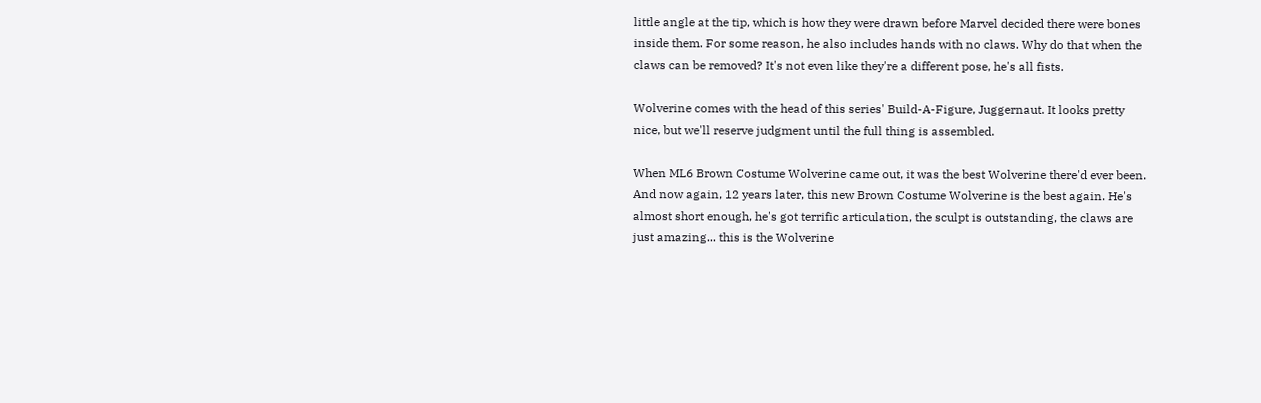little angle at the tip, which is how they were drawn before Marvel decided there were bones inside them. For some reason, he also includes hands with no claws. Why do that when the claws can be removed? It's not even like they're a different pose, he's all fists.

Wolverine comes with the head of this series' Build-A-Figure, Juggernaut. It looks pretty nice, but we'll reserve judgment until the full thing is assembled.

When ML6 Brown Costume Wolverine came out, it was the best Wolverine there'd ever been. And now again, 12 years later, this new Brown Costume Wolverine is the best again. He's almost short enough, he's got terrific articulation, the sculpt is outstanding, the claws are just amazing... this is the Wolverine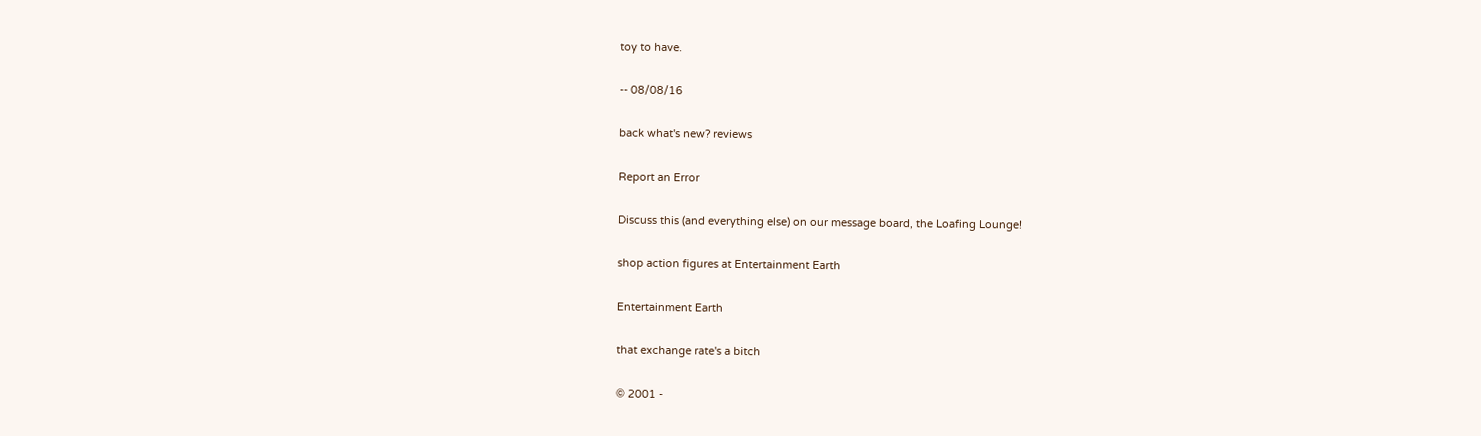toy to have.

-- 08/08/16

back what's new? reviews

Report an Error

Discuss this (and everything else) on our message board, the Loafing Lounge!

shop action figures at Entertainment Earth

Entertainment Earth

that exchange rate's a bitch

© 2001 -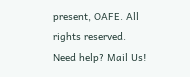present, OAFE. All rights reserved.
Need help? Mail Us!